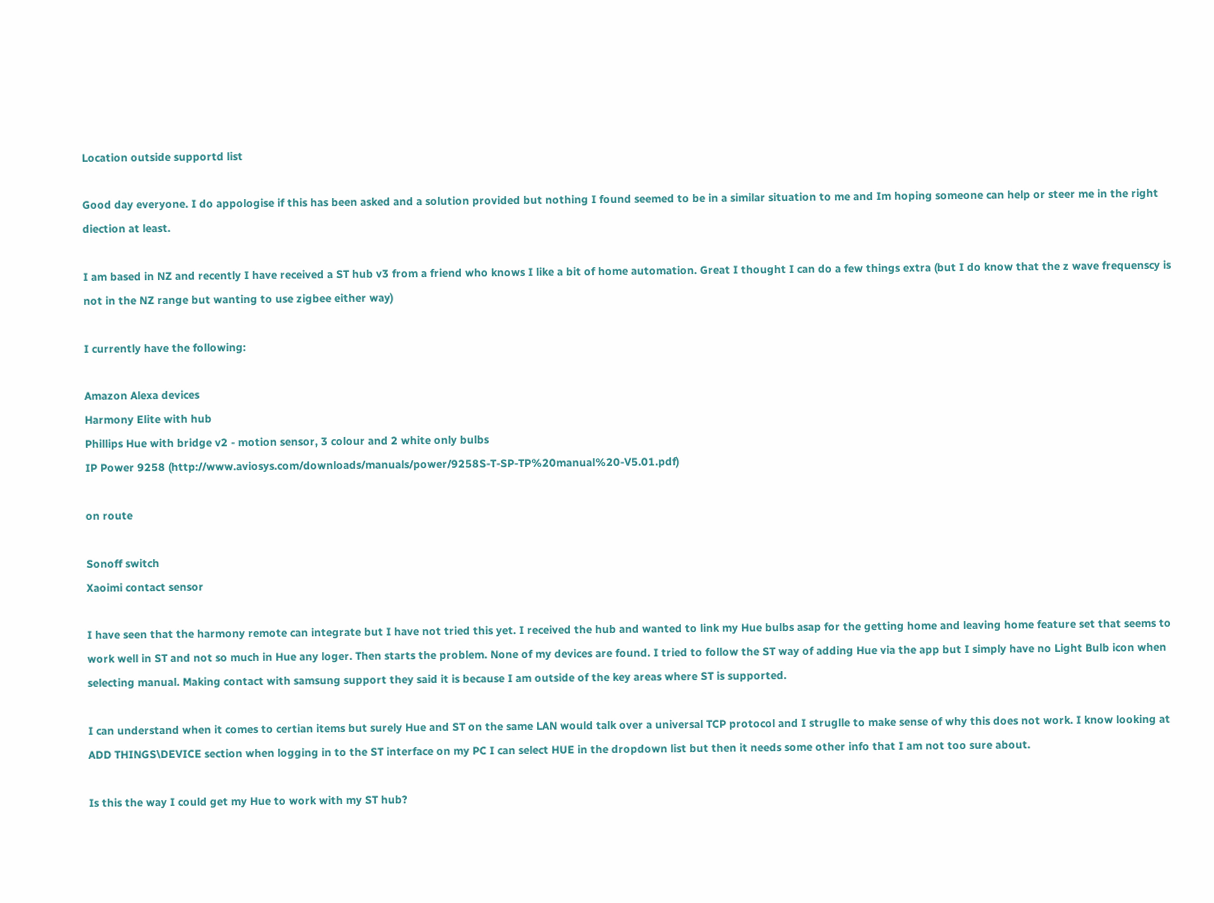Location outside supportd list

Good day everyone. I do appologise if this has been asked and a solution provided but nothing I found seemed to be in a similar situation to me and Im hoping someone can help or steer me in the right diection at least.

I am based in NZ and recently I have received a ST hub v3 from a friend who knows I like a bit of home automation. Great I thought I can do a few things extra (but I do know that the z wave frequenscy is not in the NZ range but wanting to use zigbee either way)

I currently have the following:

Amazon Alexa devices
Harmony Elite with hub
Phillips Hue with bridge v2 - motion sensor, 3 colour and 2 white only bulbs
IP Power 9258 (http://www.aviosys.com/downloads/manuals/power/9258S-T-SP-TP%20manual%20-V5.01.pdf)

on route

Sonoff switch
Xaoimi contact sensor

I have seen that the harmony remote can integrate but I have not tried this yet. I received the hub and wanted to link my Hue bulbs asap for the getting home and leaving home feature set that seems to work well in ST and not so much in Hue any loger. Then starts the problem. None of my devices are found. I tried to follow the ST way of adding Hue via the app but I simply have no Light Bulb icon when selecting manual. Making contact with samsung support they said it is because I am outside of the key areas where ST is supported.

I can understand when it comes to certian items but surely Hue and ST on the same LAN would talk over a universal TCP protocol and I struglle to make sense of why this does not work. I know looking at ADD THINGS\DEVICE section when logging in to the ST interface on my PC I can select HUE in the dropdown list but then it needs some other info that I am not too sure about.

Is this the way I could get my Hue to work with my ST hub?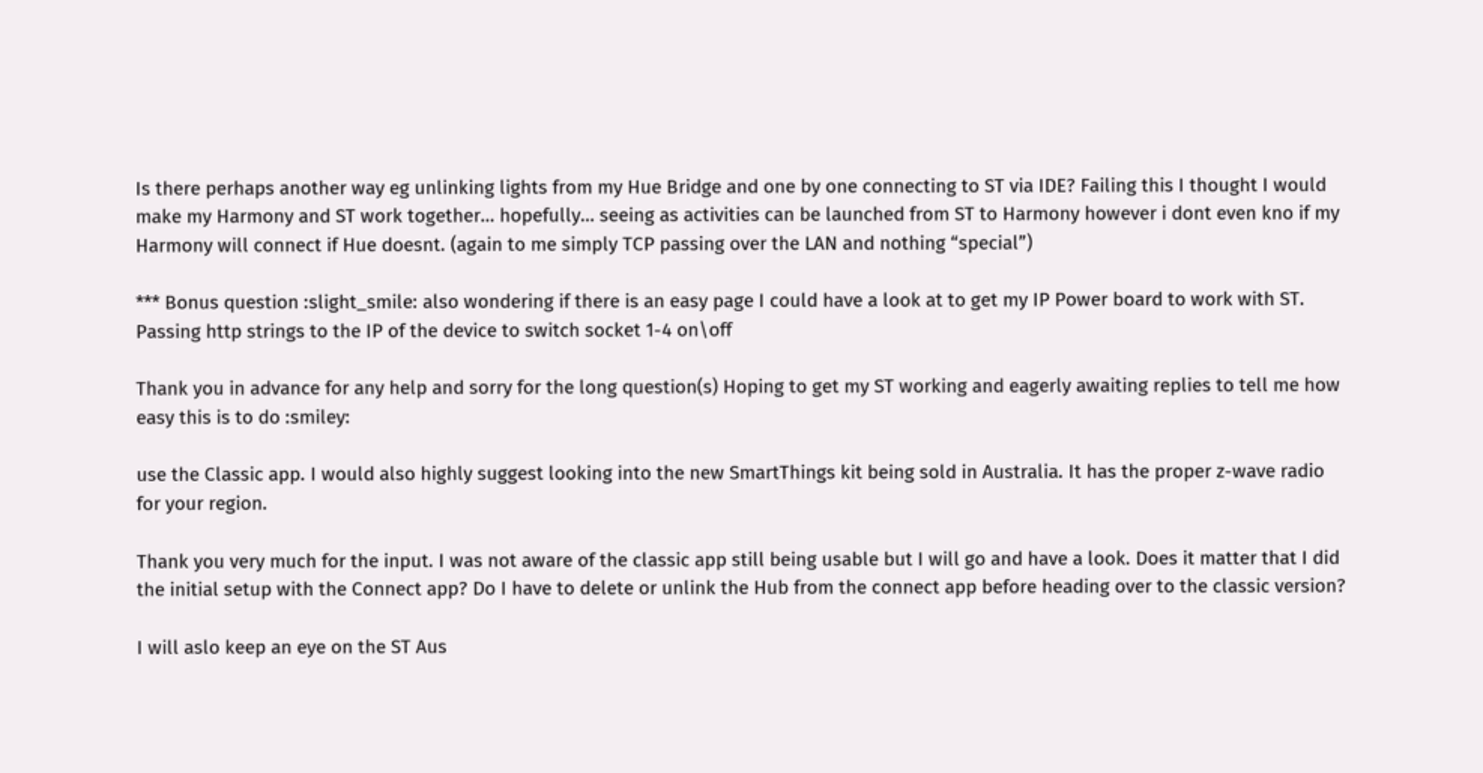Is there perhaps another way eg unlinking lights from my Hue Bridge and one by one connecting to ST via IDE? Failing this I thought I would make my Harmony and ST work together… hopefully… seeing as activities can be launched from ST to Harmony however i dont even kno if my Harmony will connect if Hue doesnt. (again to me simply TCP passing over the LAN and nothing “special”)

*** Bonus question :slight_smile: also wondering if there is an easy page I could have a look at to get my IP Power board to work with ST. Passing http strings to the IP of the device to switch socket 1-4 on\off

Thank you in advance for any help and sorry for the long question(s) Hoping to get my ST working and eagerly awaiting replies to tell me how easy this is to do :smiley:

use the Classic app. I would also highly suggest looking into the new SmartThings kit being sold in Australia. It has the proper z-wave radio for your region.

Thank you very much for the input. I was not aware of the classic app still being usable but I will go and have a look. Does it matter that I did the initial setup with the Connect app? Do I have to delete or unlink the Hub from the connect app before heading over to the classic version?

I will aslo keep an eye on the ST Aus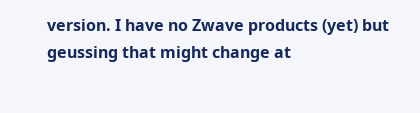version. I have no Zwave products (yet) but geussing that might change at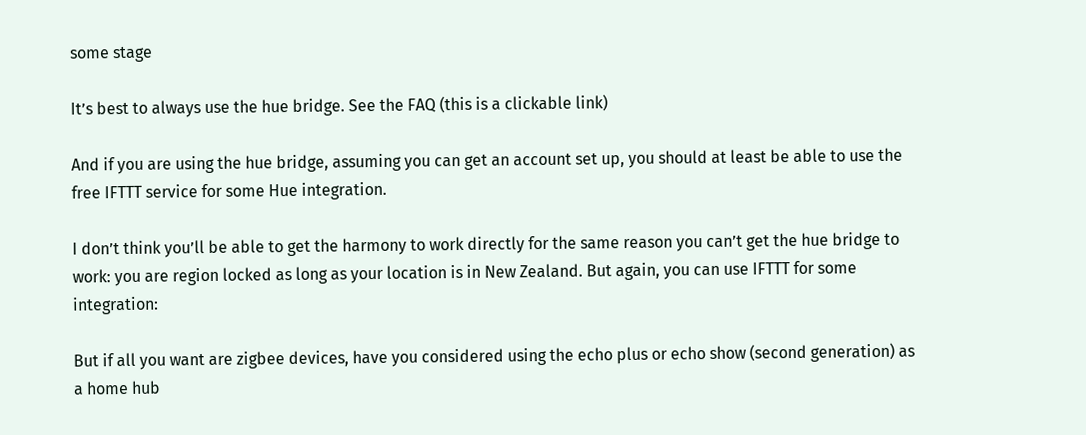some stage

It’s best to always use the hue bridge. See the FAQ (this is a clickable link)

And if you are using the hue bridge, assuming you can get an account set up, you should at least be able to use the free IFTTT service for some Hue integration.

I don’t think you’ll be able to get the harmony to work directly for the same reason you can’t get the hue bridge to work: you are region locked as long as your location is in New Zealand. But again, you can use IFTTT for some integration:

But if all you want are zigbee devices, have you considered using the echo plus or echo show (second generation) as a home hub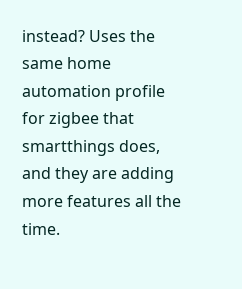instead? Uses the same home automation profile for zigbee that smartthings does, and they are adding more features all the time.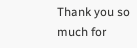Thank you so much for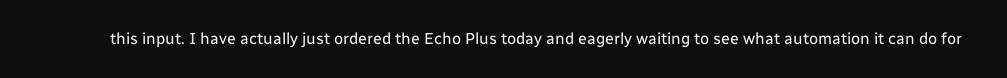this input. I have actually just ordered the Echo Plus today and eagerly waiting to see what automation it can do for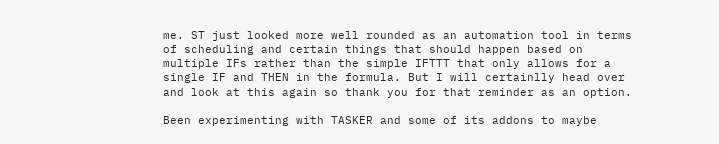me. ST just looked more well rounded as an automation tool in terms of scheduling and certain things that should happen based on multiple IFs rather than the simple IFTTT that only allows for a single IF and THEN in the formula. But I will certainlly head over and look at this again so thank you for that reminder as an option.

Been experimenting with TASKER and some of its addons to maybe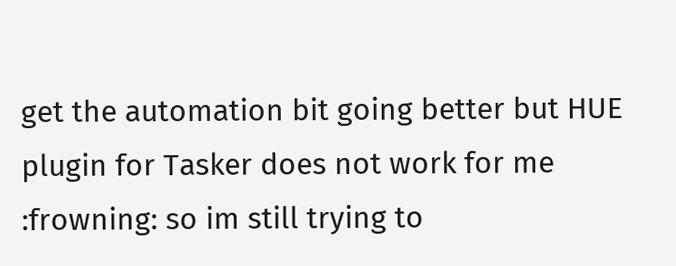get the automation bit going better but HUE plugin for Tasker does not work for me :frowning: so im still trying to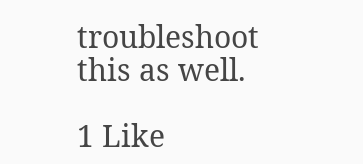troubleshoot this as well.

1 Like